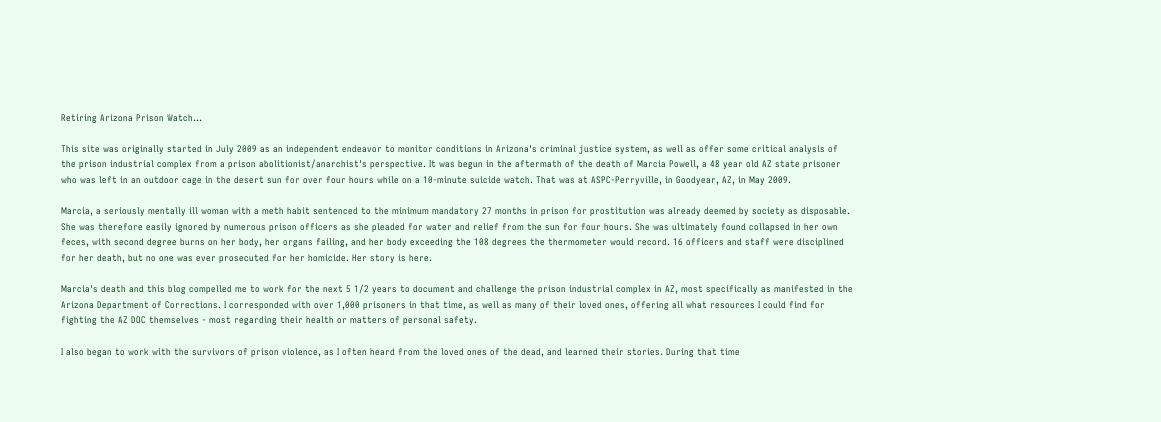Retiring Arizona Prison Watch...

This site was originally started in July 2009 as an independent endeavor to monitor conditions in Arizona's criminal justice system, as well as offer some critical analysis of the prison industrial complex from a prison abolitionist/anarchist's perspective. It was begun in the aftermath of the death of Marcia Powell, a 48 year old AZ state prisoner who was left in an outdoor cage in the desert sun for over four hours while on a 10-minute suicide watch. That was at ASPC-Perryville, in Goodyear, AZ, in May 2009.

Marcia, a seriously mentally ill woman with a meth habit sentenced to the minimum mandatory 27 months in prison for prostitution was already deemed by society as disposable. She was therefore easily ignored by numerous prison officers as she pleaded for water and relief from the sun for four hours. She was ultimately found collapsed in her own feces, with second degree burns on her body, her organs failing, and her body exceeding the 108 degrees the thermometer would record. 16 officers and staff were disciplined for her death, but no one was ever prosecuted for her homicide. Her story is here.

Marcia's death and this blog compelled me to work for the next 5 1/2 years to document and challenge the prison industrial complex in AZ, most specifically as manifested in the Arizona Department of Corrections. I corresponded with over 1,000 prisoners in that time, as well as many of their loved ones, offering all what resources I could find for fighting the AZ DOC themselves - most regarding their health or matters of personal safety.

I also began to work with the survivors of prison violence, as I often heard from the loved ones of the dead, and learned their stories. During that time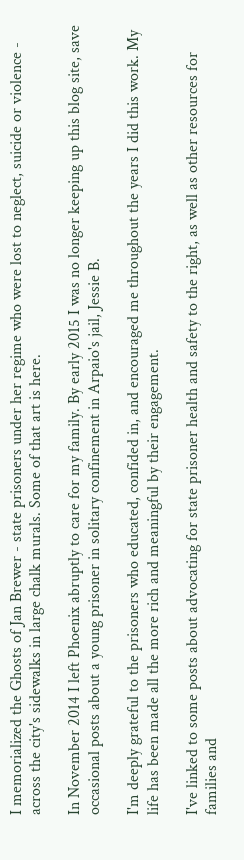I memorialized the Ghosts of Jan Brewer - state prisoners under her regime who were lost to neglect, suicide or violence - across the city's sidewalks in large chalk murals. Some of that art is here.

In November 2014 I left Phoenix abruptly to care for my family. By early 2015 I was no longer keeping up this blog site, save occasional posts about a young prisoner in solitary confinement in Arpaio's jail, Jessie B.

I'm deeply grateful to the prisoners who educated, confided in, and encouraged me throughout the years I did this work. My life has been made all the more rich and meaningful by their engagement.

I've linked to some posts about advocating for state prisoner health and safety to the right, as well as other resources for families and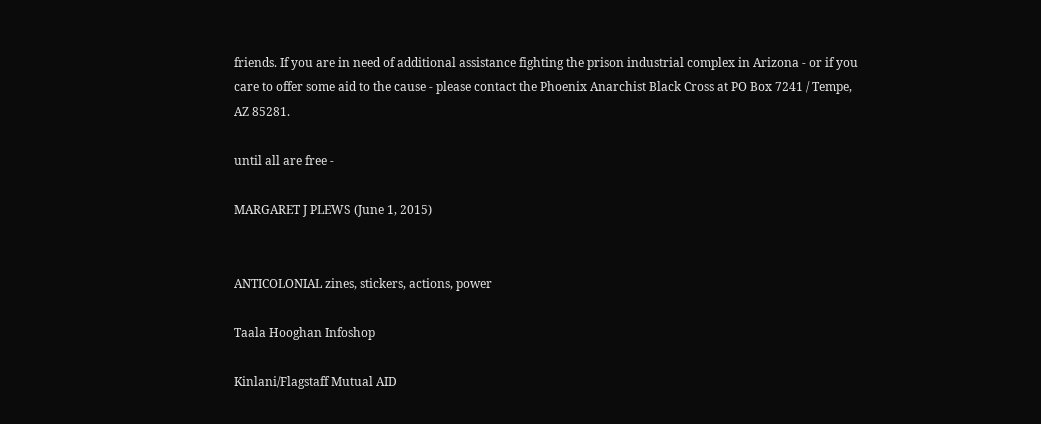friends. If you are in need of additional assistance fighting the prison industrial complex in Arizona - or if you care to offer some aid to the cause - please contact the Phoenix Anarchist Black Cross at PO Box 7241 / Tempe, AZ 85281.

until all are free -

MARGARET J PLEWS (June 1, 2015)


ANTICOLONIAL zines, stickers, actions, power

Taala Hooghan Infoshop

Kinlani/Flagstaff Mutual AID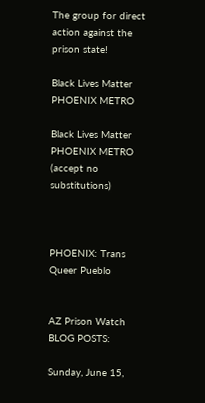The group for direct action against the prison state!

Black Lives Matter PHOENIX METRO

Black Lives Matter PHOENIX METRO
(accept no substitutions)



PHOENIX: Trans Queer Pueblo


AZ Prison Watch BLOG POSTS:

Sunday, June 15,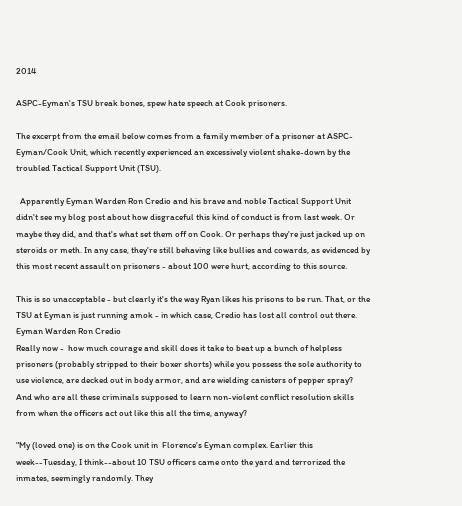2014

ASPC-Eyman's TSU break bones, spew hate speech at Cook prisoners.

The excerpt from the email below comes from a family member of a prisoner at ASPC-Eyman/Cook Unit, which recently experienced an excessively violent shake-down by the troubled Tactical Support Unit (TSU).

  Apparently Eyman Warden Ron Credio and his brave and noble Tactical Support Unit didn't see my blog post about how disgraceful this kind of conduct is from last week. Or maybe they did, and that's what set them off on Cook. Or perhaps they're just jacked up on steroids or meth. In any case, they're still behaving like bullies and cowards, as evidenced by this most recent assault on prisoners - about 100 were hurt, according to this source.

This is so unacceptable - but clearly it's the way Ryan likes his prisons to be run. That, or the TSU at Eyman is just running amok - in which case, Credio has lost all control out there.
Eyman Warden Ron Credio
Really now -  how much courage and skill does it take to beat up a bunch of helpless prisoners (probably stripped to their boxer shorts) while you possess the sole authority to use violence, are decked out in body armor, and are wielding canisters of pepper spray? And who are all these criminals supposed to learn non-violent conflict resolution skills from when the officers act out like this all the time, anyway?

"My (loved one) is on the Cook unit in  Florence's Eyman complex. Earlier this week--Tuesday, I think--about 10 TSU officers came onto the yard and terrorized the inmates, seemingly randomly. They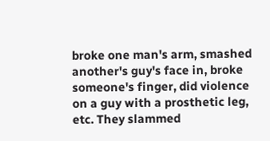broke one man's arm, smashed another's guy's face in, broke someone's finger, did violence on a guy with a prosthetic leg, etc. They slammed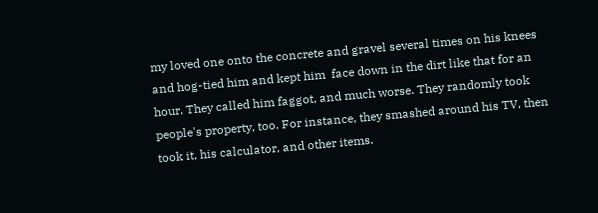my loved one onto the concrete and gravel several times on his knees and hog-tied him and kept him  face down in the dirt like that for an hour. They called him faggot, and much worse. They randomly took people's property, too. For instance, they smashed around his TV, then took it, his calculator, and other items.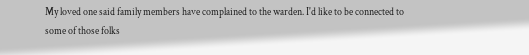My loved one said family members have complained to the warden. I'd like to be connected to some of those folks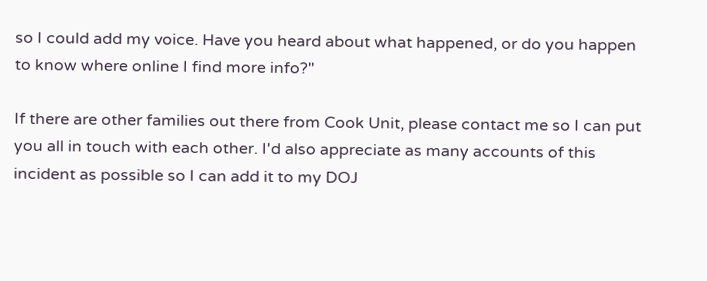so I could add my voice. Have you heard about what happened, or do you happen to know where online I find more info?"

If there are other families out there from Cook Unit, please contact me so I can put you all in touch with each other. I'd also appreciate as many accounts of this incident as possible so I can add it to my DOJ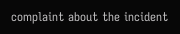complaint about the incident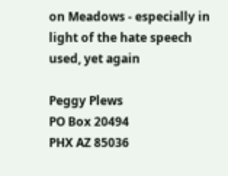on Meadows - especially in light of the hate speech used, yet again

Peggy Plews
PO Box 20494
PHX AZ 85036